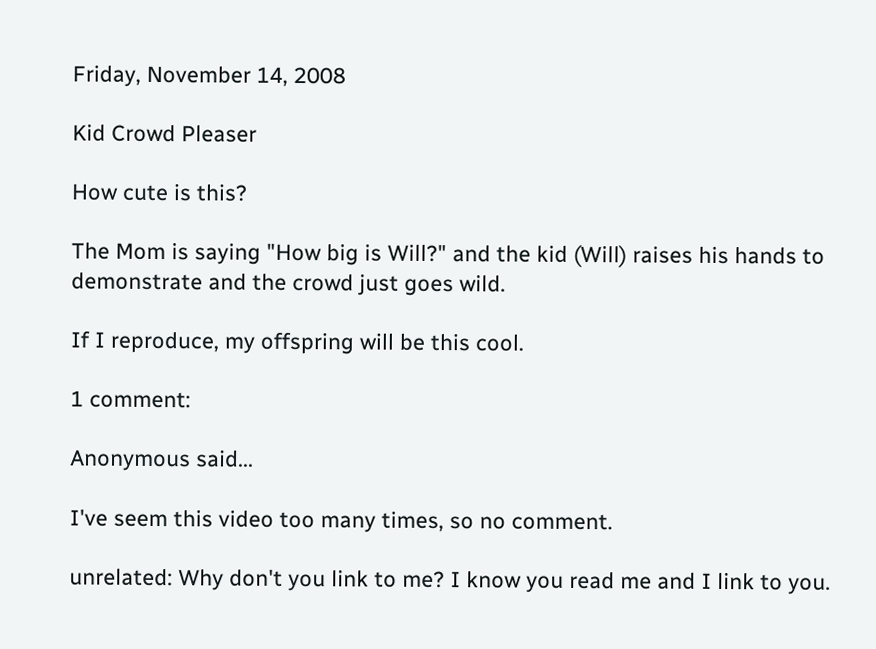Friday, November 14, 2008

Kid Crowd Pleaser

How cute is this?

The Mom is saying "How big is Will?" and the kid (Will) raises his hands to demonstrate and the crowd just goes wild.

If I reproduce, my offspring will be this cool.

1 comment:

Anonymous said...

I've seem this video too many times, so no comment.

unrelated: Why don't you link to me? I know you read me and I link to you.